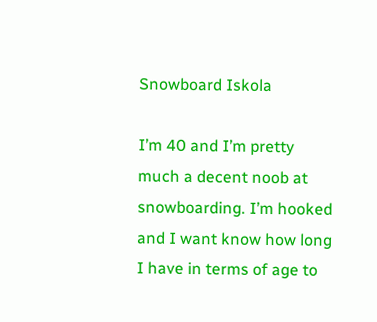Snowboard Iskola

I’m 40 and I’m pretty much a decent noob at snowboarding. I’m hooked and I want know how long I have in terms of age to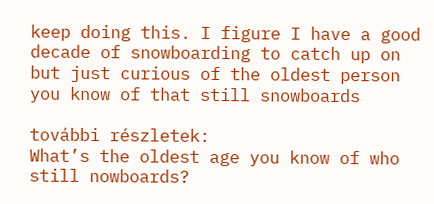keep doing this. I figure I have a good decade of snowboarding to catch up on but just curious of the oldest person you know of that still snowboards

további részletek:
What’s the oldest age you know of who still nowboards?